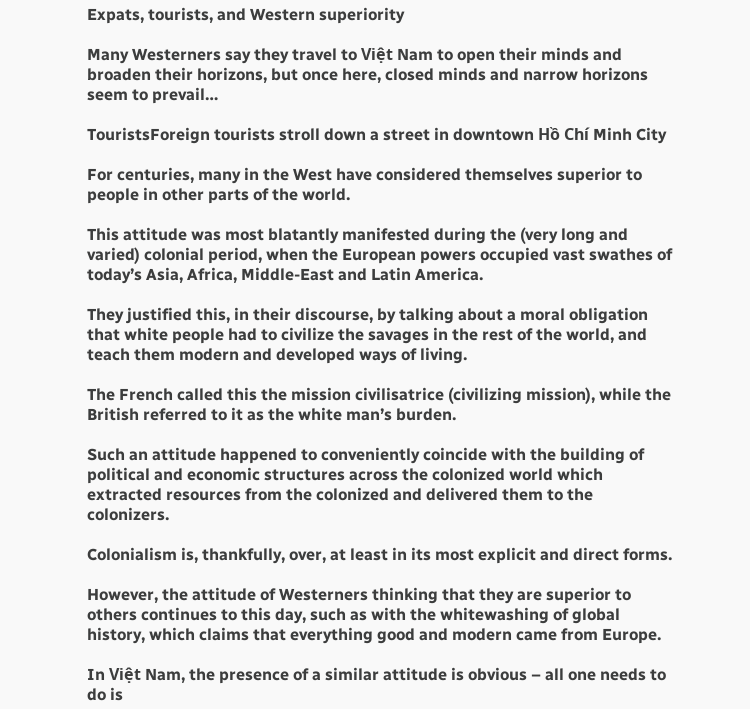Expats, tourists, and Western superiority

Many Westerners say they travel to Việt Nam to open their minds and broaden their horizons, but once here, closed minds and narrow horizons seem to prevail…

TouristsForeign tourists stroll down a street in downtown Hồ Chí Minh City

For centuries, many in the West have considered themselves superior to people in other parts of the world.

This attitude was most blatantly manifested during the (very long and varied) colonial period, when the European powers occupied vast swathes of today’s Asia, Africa, Middle-East and Latin America.

They justified this, in their discourse, by talking about a moral obligation that white people had to civilize the savages in the rest of the world, and teach them modern and developed ways of living.

The French called this the mission civilisatrice (civilizing mission), while the British referred to it as the white man’s burden.

Such an attitude happened to conveniently coincide with the building of political and economic structures across the colonized world which extracted resources from the colonized and delivered them to the colonizers.

Colonialism is, thankfully, over, at least in its most explicit and direct forms.

However, the attitude of Westerners thinking that they are superior to others continues to this day, such as with the whitewashing of global history, which claims that everything good and modern came from Europe.

In Việt Nam, the presence of a similar attitude is obvious – all one needs to do is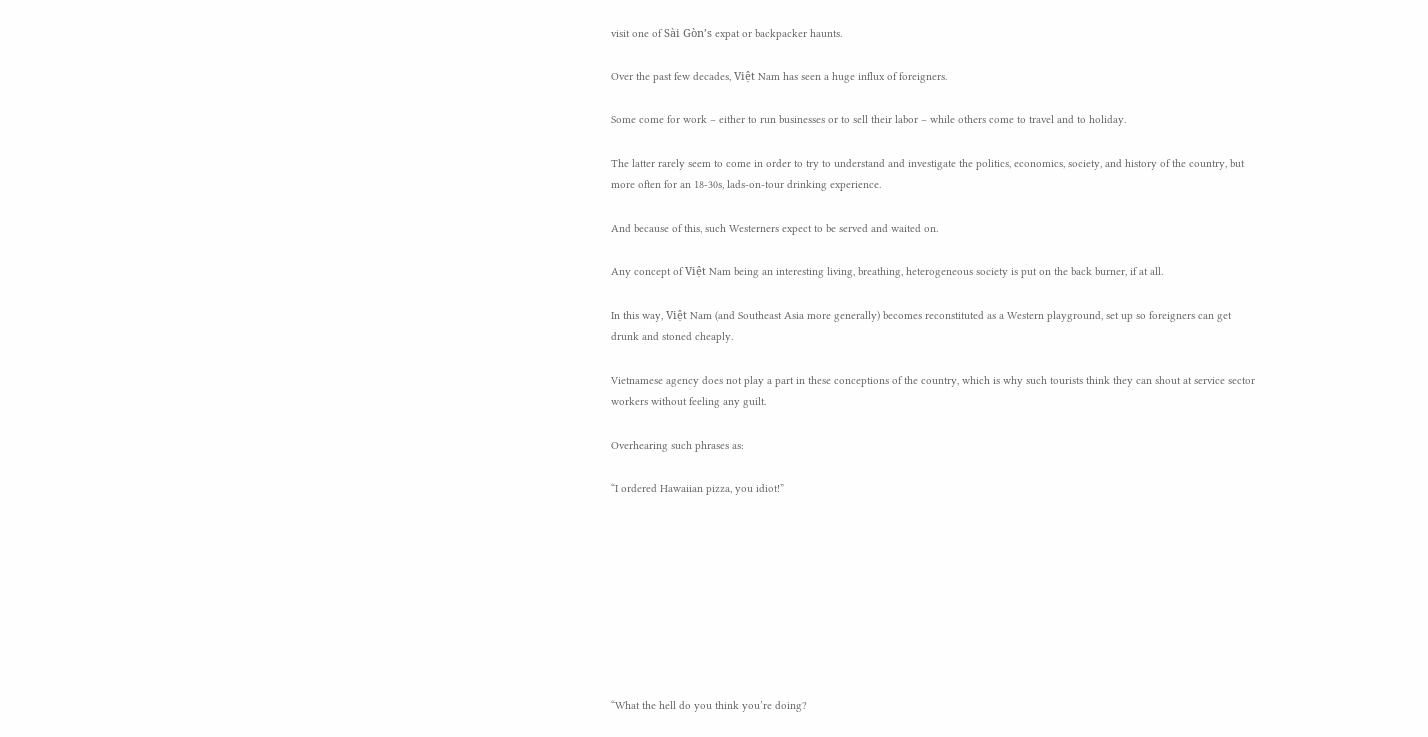visit one of Sài Gòn’s expat or backpacker haunts.

Over the past few decades, Việt Nam has seen a huge influx of foreigners.

Some come for work – either to run businesses or to sell their labor – while others come to travel and to holiday.

The latter rarely seem to come in order to try to understand and investigate the politics, economics, society, and history of the country, but more often for an 18-30s, lads-on-tour drinking experience.

And because of this, such Westerners expect to be served and waited on.

Any concept of Việt Nam being an interesting living, breathing, heterogeneous society is put on the back burner, if at all.

In this way, Việt Nam (and Southeast Asia more generally) becomes reconstituted as a Western playground, set up so foreigners can get drunk and stoned cheaply.

Vietnamese agency does not play a part in these conceptions of the country, which is why such tourists think they can shout at service sector workers without feeling any guilt.

Overhearing such phrases as:

“I ordered Hawaiian pizza, you idiot!”









“What the hell do you think you’re doing?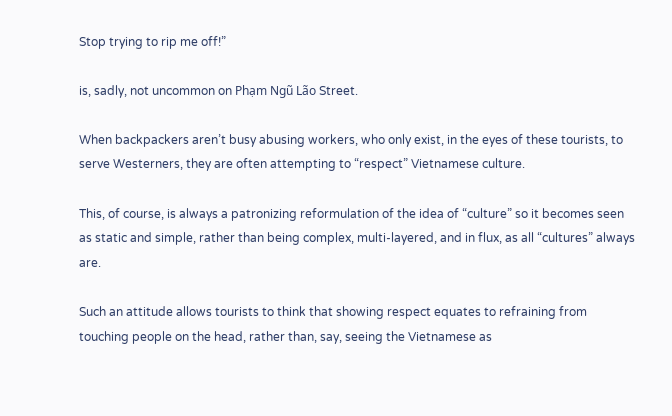Stop trying to rip me off!”

is, sadly, not uncommon on Phạm Ngũ Lão Street.

When backpackers aren’t busy abusing workers, who only exist, in the eyes of these tourists, to serve Westerners, they are often attempting to “respect” Vietnamese culture.

This, of course, is always a patronizing reformulation of the idea of “culture” so it becomes seen as static and simple, rather than being complex, multi-layered, and in flux, as all “cultures” always are.

Such an attitude allows tourists to think that showing respect equates to refraining from touching people on the head, rather than, say, seeing the Vietnamese as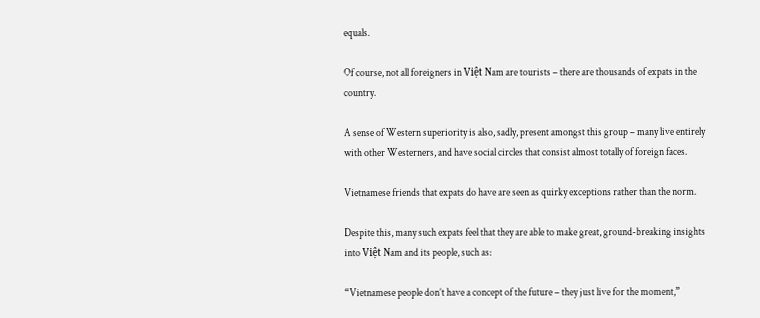equals.

Of course, not all foreigners in Việt Nam are tourists – there are thousands of expats in the country.

A sense of Western superiority is also, sadly, present amongst this group – many live entirely with other Westerners, and have social circles that consist almost totally of foreign faces.

Vietnamese friends that expats do have are seen as quirky exceptions rather than the norm.

Despite this, many such expats feel that they are able to make great, ground-breaking insights into Việt Nam and its people, such as:

“Vietnamese people don’t have a concept of the future – they just live for the moment,”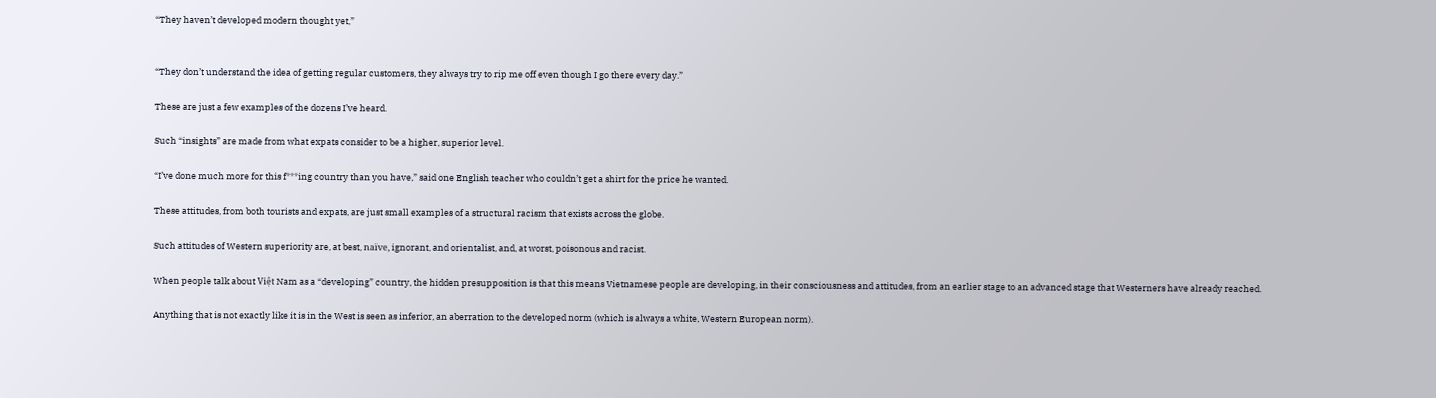“They haven’t developed modern thought yet,”


“They don’t understand the idea of getting regular customers, they always try to rip me off even though I go there every day.”

These are just a few examples of the dozens I’ve heard.

Such “insights” are made from what expats consider to be a higher, superior level.

“I’ve done much more for this f***ing country than you have,” said one English teacher who couldn’t get a shirt for the price he wanted.

These attitudes, from both tourists and expats, are just small examples of a structural racism that exists across the globe.

Such attitudes of Western superiority are, at best, naïve, ignorant, and orientalist, and, at worst, poisonous and racist.

When people talk about Việt Nam as a “developing” country, the hidden presupposition is that this means Vietnamese people are developing, in their consciousness and attitudes, from an earlier stage to an advanced stage that Westerners have already reached.

Anything that is not exactly like it is in the West is seen as inferior, an aberration to the developed norm (which is always a white, Western European norm).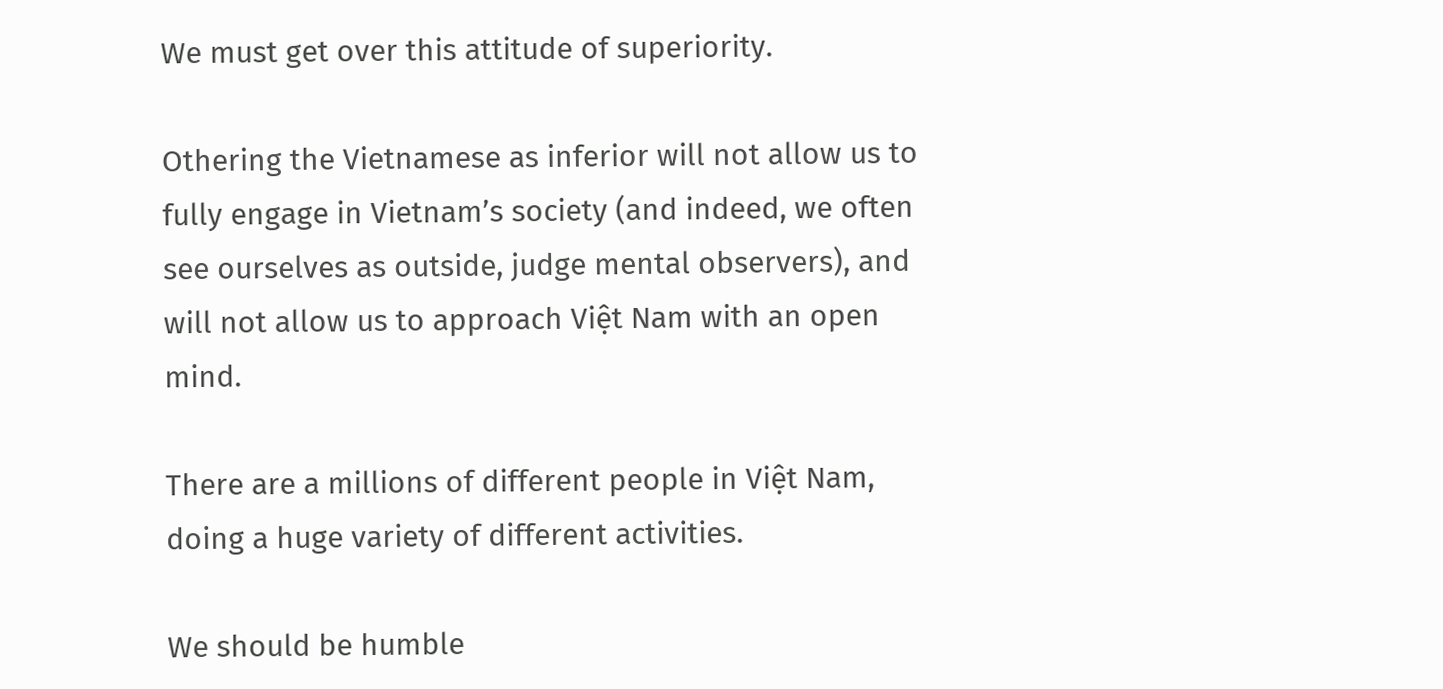We must get over this attitude of superiority.

Othering the Vietnamese as inferior will not allow us to fully engage in Vietnam’s society (and indeed, we often see ourselves as outside, judge mental observers), and will not allow us to approach Việt Nam with an open mind.

There are a millions of different people in Việt Nam, doing a huge variety of different activities.

We should be humble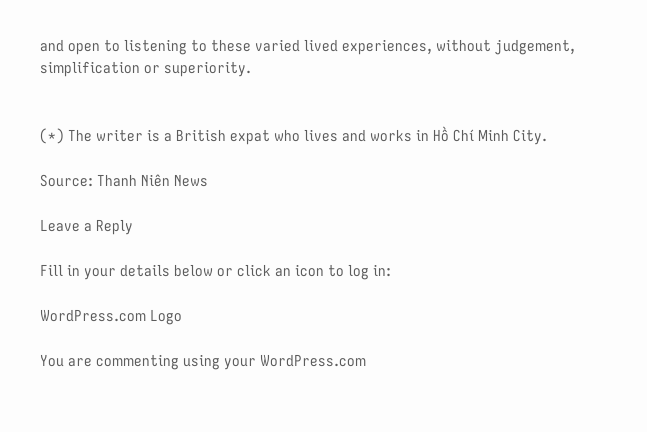and open to listening to these varied lived experiences, without judgement, simplification or superiority.


(*) The writer is a British expat who lives and works in Hồ Chí Minh City.

Source: Thanh Niên News

Leave a Reply

Fill in your details below or click an icon to log in:

WordPress.com Logo

You are commenting using your WordPress.com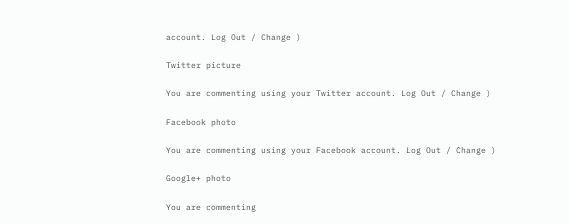account. Log Out / Change )

Twitter picture

You are commenting using your Twitter account. Log Out / Change )

Facebook photo

You are commenting using your Facebook account. Log Out / Change )

Google+ photo

You are commenting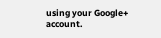using your Google+ account.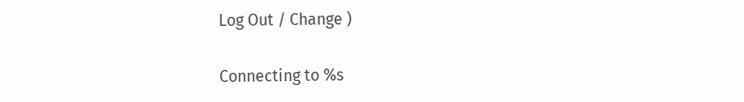Log Out / Change )

Connecting to %s